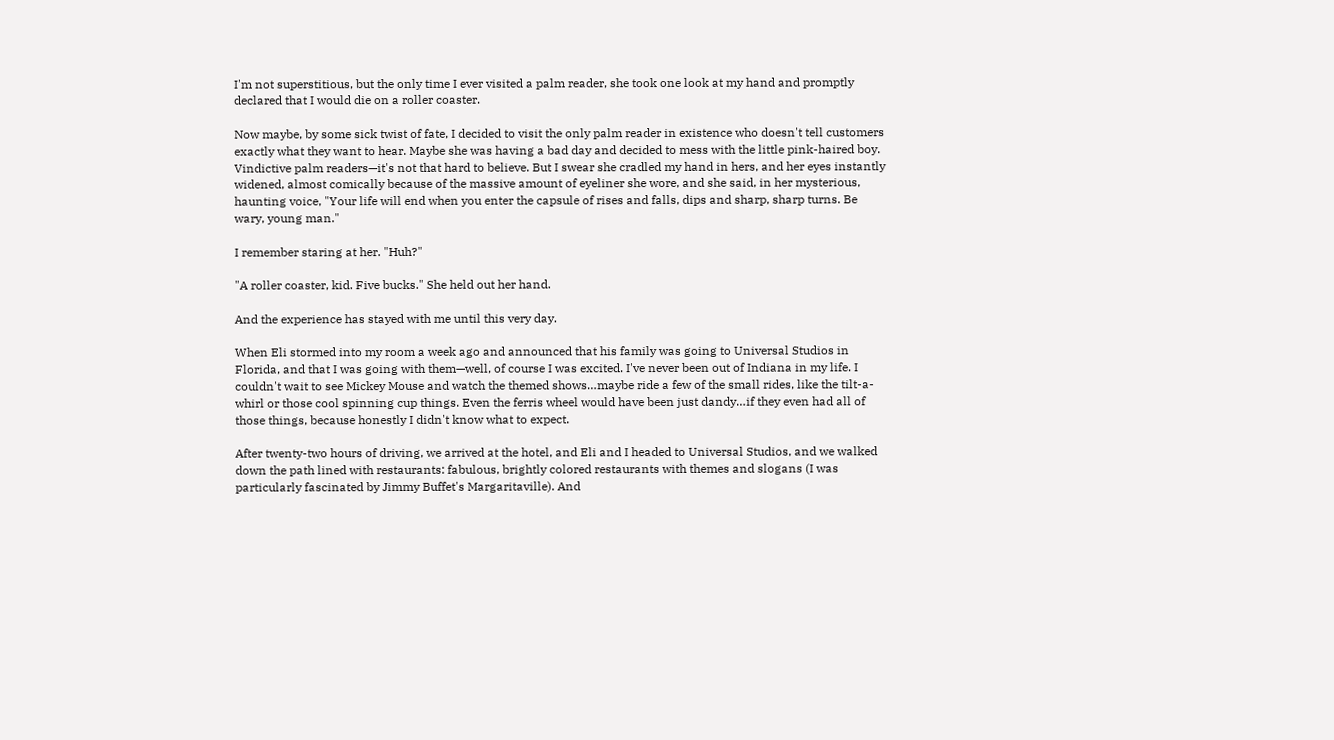I'm not superstitious, but the only time I ever visited a palm reader, she took one look at my hand and promptly declared that I would die on a roller coaster.

Now maybe, by some sick twist of fate, I decided to visit the only palm reader in existence who doesn't tell customers exactly what they want to hear. Maybe she was having a bad day and decided to mess with the little pink-haired boy. Vindictive palm readers—it's not that hard to believe. But I swear she cradled my hand in hers, and her eyes instantly widened, almost comically because of the massive amount of eyeliner she wore, and she said, in her mysterious, haunting voice, "Your life will end when you enter the capsule of rises and falls, dips and sharp, sharp turns. Be wary, young man."

I remember staring at her. "Huh?"

"A roller coaster, kid. Five bucks." She held out her hand.

And the experience has stayed with me until this very day.

When Eli stormed into my room a week ago and announced that his family was going to Universal Studios in Florida, and that I was going with them—well, of course I was excited. I've never been out of Indiana in my life. I couldn't wait to see Mickey Mouse and watch the themed shows…maybe ride a few of the small rides, like the tilt-a-whirl or those cool spinning cup things. Even the ferris wheel would have been just dandy…if they even had all of those things, because honestly I didn't know what to expect.

After twenty-two hours of driving, we arrived at the hotel, and Eli and I headed to Universal Studios, and we walked down the path lined with restaurants: fabulous, brightly colored restaurants with themes and slogans (I was particularly fascinated by Jimmy Buffet's Margaritaville). And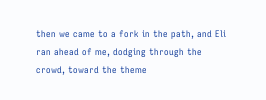then we came to a fork in the path, and Eli ran ahead of me, dodging through the crowd, toward the theme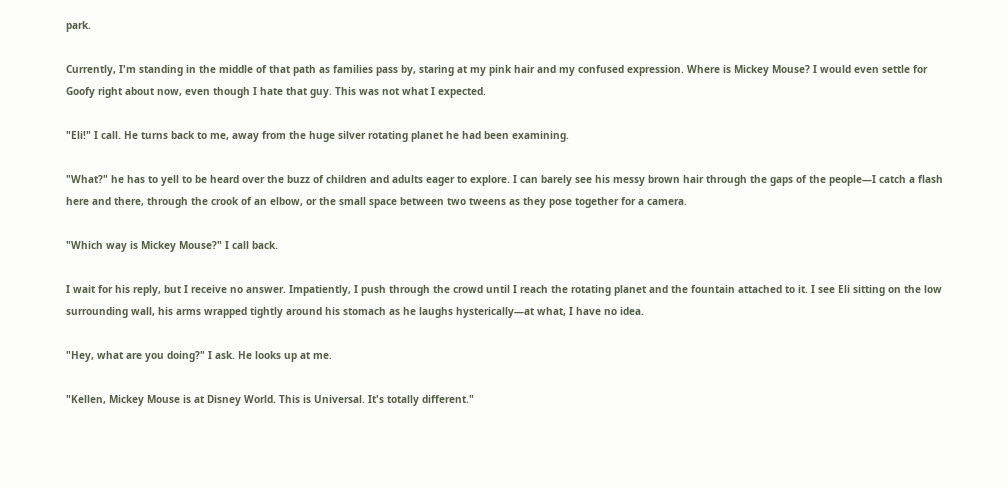park.

Currently, I'm standing in the middle of that path as families pass by, staring at my pink hair and my confused expression. Where is Mickey Mouse? I would even settle for Goofy right about now, even though I hate that guy. This was not what I expected.

"Eli!" I call. He turns back to me, away from the huge silver rotating planet he had been examining.

"What?" he has to yell to be heard over the buzz of children and adults eager to explore. I can barely see his messy brown hair through the gaps of the people—I catch a flash here and there, through the crook of an elbow, or the small space between two tweens as they pose together for a camera.

"Which way is Mickey Mouse?" I call back.

I wait for his reply, but I receive no answer. Impatiently, I push through the crowd until I reach the rotating planet and the fountain attached to it. I see Eli sitting on the low surrounding wall, his arms wrapped tightly around his stomach as he laughs hysterically—at what, I have no idea.

"Hey, what are you doing?" I ask. He looks up at me.

"Kellen, Mickey Mouse is at Disney World. This is Universal. It's totally different."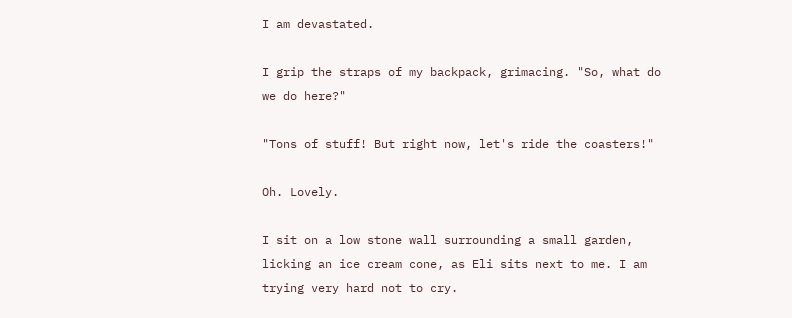I am devastated.

I grip the straps of my backpack, grimacing. "So, what do we do here?"

"Tons of stuff! But right now, let's ride the coasters!"

Oh. Lovely.

I sit on a low stone wall surrounding a small garden, licking an ice cream cone, as Eli sits next to me. I am trying very hard not to cry.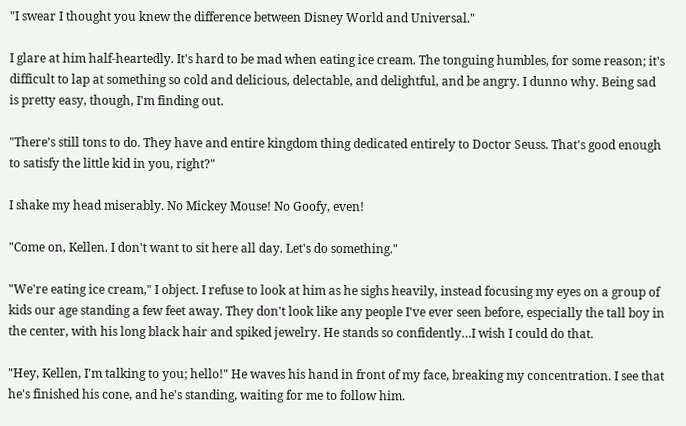"I swear I thought you knew the difference between Disney World and Universal."

I glare at him half-heartedly. It's hard to be mad when eating ice cream. The tonguing humbles, for some reason; it's difficult to lap at something so cold and delicious, delectable, and delightful, and be angry. I dunno why. Being sad is pretty easy, though, I'm finding out.

"There's still tons to do. They have and entire kingdom thing dedicated entirely to Doctor Seuss. That's good enough to satisfy the little kid in you, right?"

I shake my head miserably. No Mickey Mouse! No Goofy, even!

"Come on, Kellen. I don't want to sit here all day. Let's do something."

"We're eating ice cream," I object. I refuse to look at him as he sighs heavily, instead focusing my eyes on a group of kids our age standing a few feet away. They don't look like any people I've ever seen before, especially the tall boy in the center, with his long black hair and spiked jewelry. He stands so confidently…I wish I could do that.

"Hey, Kellen, I'm talking to you; hello!" He waves his hand in front of my face, breaking my concentration. I see that he's finished his cone, and he's standing, waiting for me to follow him.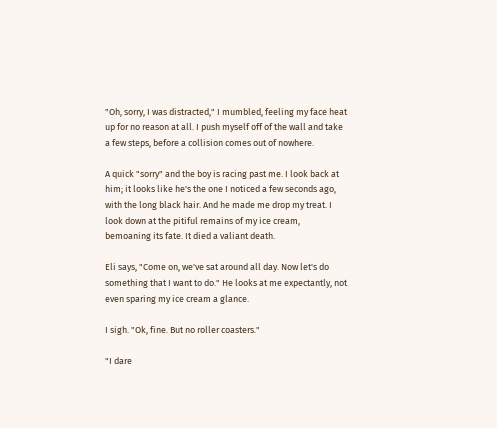"Oh, sorry, I was distracted," I mumbled, feeling my face heat up for no reason at all. I push myself off of the wall and take a few steps, before a collision comes out of nowhere.

A quick "sorry" and the boy is racing past me. I look back at him; it looks like he's the one I noticed a few seconds ago, with the long black hair. And he made me drop my treat. I look down at the pitiful remains of my ice cream, bemoaning its fate. It died a valiant death.

Eli says, "Come on, we've sat around all day. Now let's do something that I want to do." He looks at me expectantly, not even sparing my ice cream a glance.

I sigh. "Ok, fine. But no roller coasters."

"I dare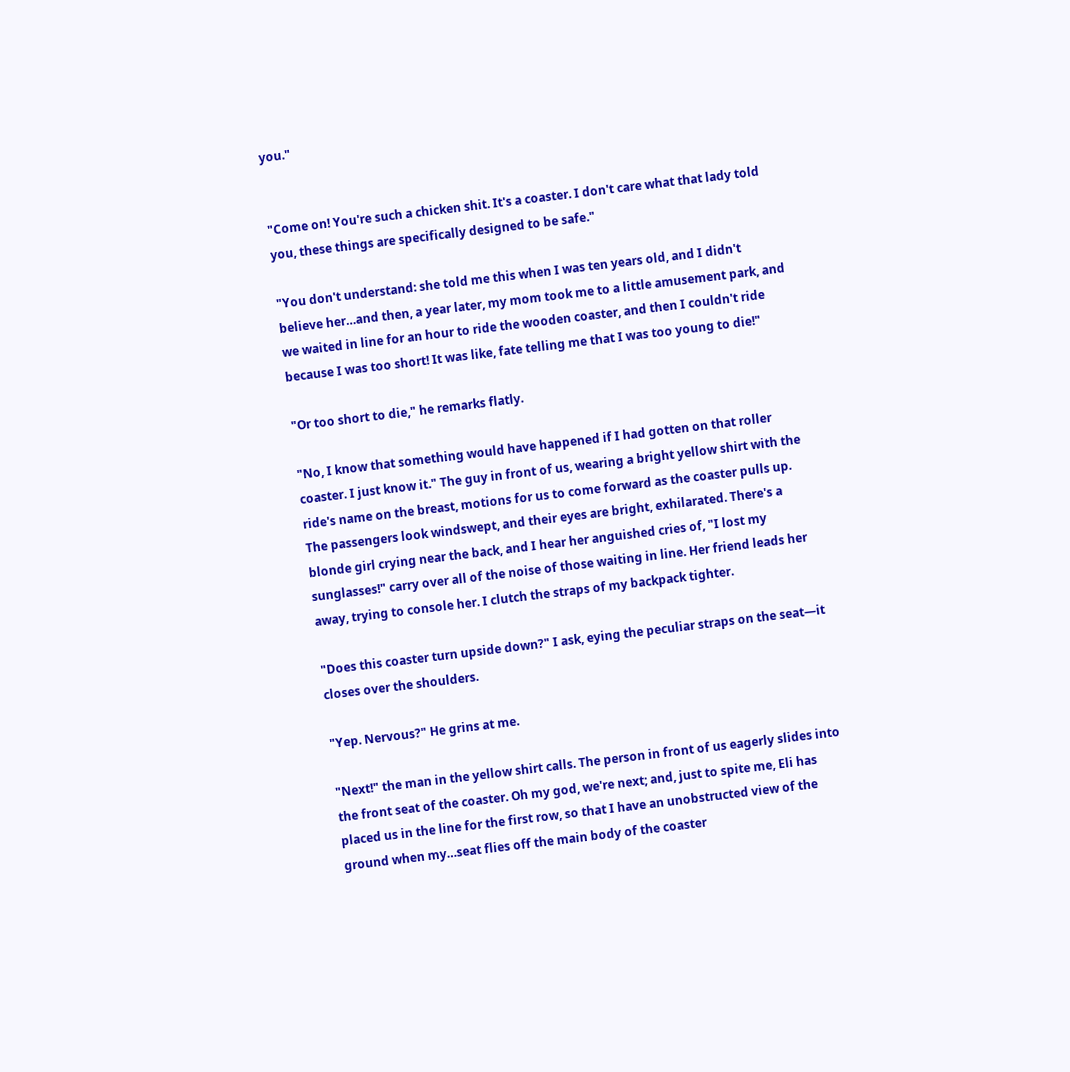you."


"Come on! You're such a chicken shit. It's a coaster. I don't care what that lady told you, these things are specifically designed to be safe."

"You don't understand: she told me this when I was ten years old, and I didn't believe her…and then, a year later, my mom took me to a little amusement park, and we waited in line for an hour to ride the wooden coaster, and then I couldn't ride because I was too short! It was like, fate telling me that I was too young to die!"

"Or too short to die," he remarks flatly.

"No, I know that something would have happened if I had gotten on that roller coaster. I just know it." The guy in front of us, wearing a bright yellow shirt with the ride's name on the breast, motions for us to come forward as the coaster pulls up. The passengers look windswept, and their eyes are bright, exhilarated. There's a blonde girl crying near the back, and I hear her anguished cries of, "I lost my sunglasses!" carry over all of the noise of those waiting in line. Her friend leads her away, trying to console her. I clutch the straps of my backpack tighter.

"Does this coaster turn upside down?" I ask, eying the peculiar straps on the seat—it closes over the shoulders.

"Yep. Nervous?" He grins at me.

"Next!" the man in the yellow shirt calls. The person in front of us eagerly slides into the front seat of the coaster. Oh my god, we're next; and, just to spite me, Eli has placed us in the line for the first row, so that I have an unobstructed view of the ground when my…seat flies off the main body of the coaster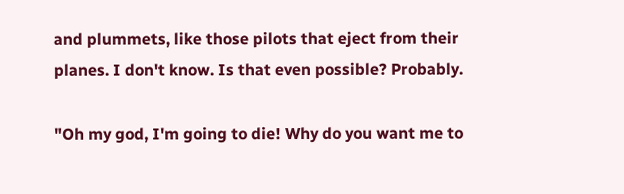and plummets, like those pilots that eject from their planes. I don't know. Is that even possible? Probably.

"Oh my god, I'm going to die! Why do you want me to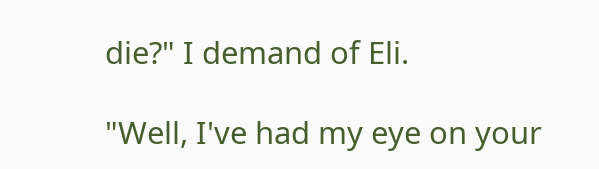die?" I demand of Eli.

"Well, I've had my eye on your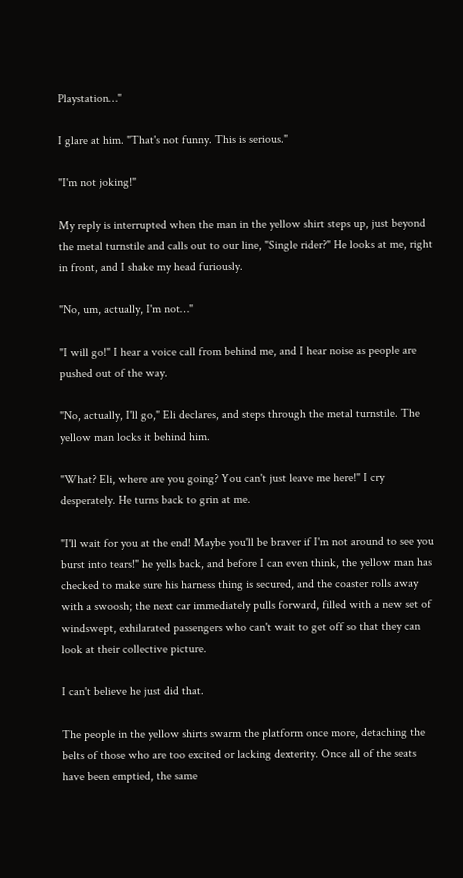Playstation…"

I glare at him. "That's not funny. This is serious."

"I'm not joking!"

My reply is interrupted when the man in the yellow shirt steps up, just beyond the metal turnstile and calls out to our line, "Single rider?" He looks at me, right in front, and I shake my head furiously.

"No, um, actually, I'm not…"

"I will go!" I hear a voice call from behind me, and I hear noise as people are pushed out of the way.

"No, actually, I'll go," Eli declares, and steps through the metal turnstile. The yellow man locks it behind him.

"What? Eli, where are you going? You can't just leave me here!" I cry desperately. He turns back to grin at me.

"I'll wait for you at the end! Maybe you'll be braver if I'm not around to see you burst into tears!" he yells back, and before I can even think, the yellow man has checked to make sure his harness thing is secured, and the coaster rolls away with a swoosh; the next car immediately pulls forward, filled with a new set of windswept, exhilarated passengers who can't wait to get off so that they can look at their collective picture.

I can't believe he just did that.

The people in the yellow shirts swarm the platform once more, detaching the belts of those who are too excited or lacking dexterity. Once all of the seats have been emptied, the same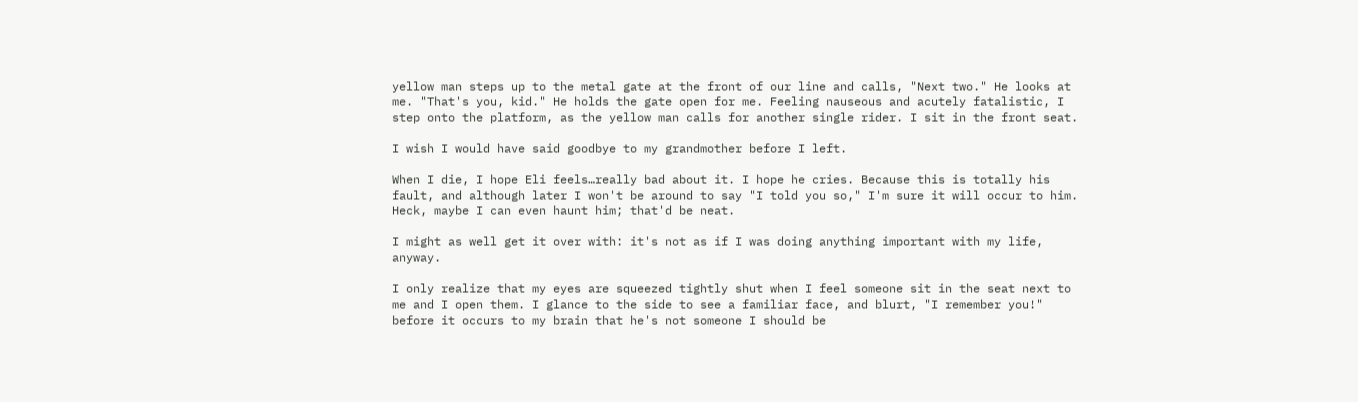yellow man steps up to the metal gate at the front of our line and calls, "Next two." He looks at me. "That's you, kid." He holds the gate open for me. Feeling nauseous and acutely fatalistic, I step onto the platform, as the yellow man calls for another single rider. I sit in the front seat.

I wish I would have said goodbye to my grandmother before I left.

When I die, I hope Eli feels…really bad about it. I hope he cries. Because this is totally his fault, and although later I won't be around to say "I told you so," I'm sure it will occur to him. Heck, maybe I can even haunt him; that'd be neat.

I might as well get it over with: it's not as if I was doing anything important with my life, anyway.

I only realize that my eyes are squeezed tightly shut when I feel someone sit in the seat next to me and I open them. I glance to the side to see a familiar face, and blurt, "I remember you!" before it occurs to my brain that he's not someone I should be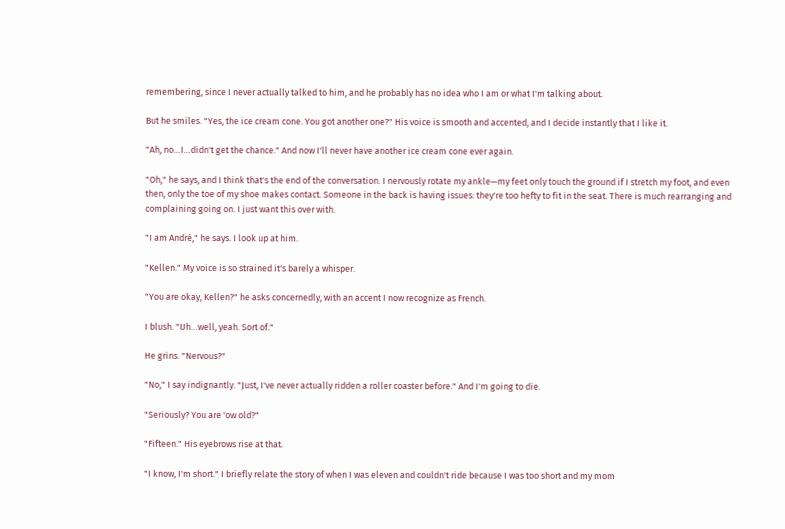remembering, since I never actually talked to him, and he probably has no idea who I am or what I'm talking about.

But he smiles. "Yes, the ice cream cone. You got another one?" His voice is smooth and accented, and I decide instantly that I like it.

"Ah, no…I…didn't get the chance." And now I'll never have another ice cream cone ever again.

"Oh," he says, and I think that's the end of the conversation. I nervously rotate my ankle—my feet only touch the ground if I stretch my foot, and even then, only the toe of my shoe makes contact. Someone in the back is having issues: they're too hefty to fit in the seat. There is much rearranging and complaining going on. I just want this over with.

"I am André," he says. I look up at him.

"Kellen." My voice is so strained it's barely a whisper.

"You are okay, Kellen?" he asks concernedly, with an accent I now recognize as French.

I blush. "Uh…well, yeah. Sort of."

He grins. "Nervous?"

"No," I say indignantly. "Just, I've never actually ridden a roller coaster before." And I'm going to die.

"Seriously? You are 'ow old?"

"Fifteen." His eyebrows rise at that.

"I know, I'm short." I briefly relate the story of when I was eleven and couldn't ride because I was too short and my mom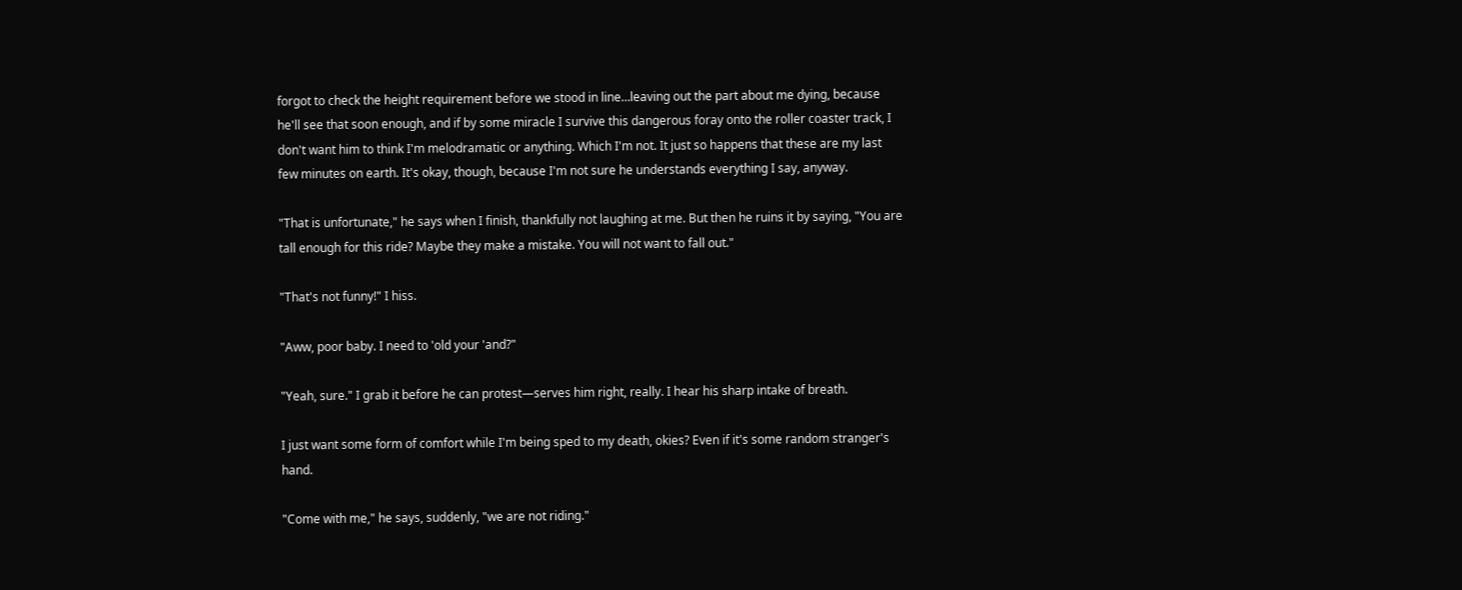forgot to check the height requirement before we stood in line…leaving out the part about me dying, because he'll see that soon enough, and if by some miracle I survive this dangerous foray onto the roller coaster track, I don't want him to think I'm melodramatic or anything. Which I'm not. It just so happens that these are my last few minutes on earth. It's okay, though, because I'm not sure he understands everything I say, anyway.

"That is unfortunate," he says when I finish, thankfully not laughing at me. But then he ruins it by saying, "You are tall enough for this ride? Maybe they make a mistake. You will not want to fall out."

"That's not funny!" I hiss.

"Aww, poor baby. I need to 'old your 'and?"

"Yeah, sure." I grab it before he can protest—serves him right, really. I hear his sharp intake of breath.

I just want some form of comfort while I'm being sped to my death, okies? Even if it's some random stranger's hand.

"Come with me," he says, suddenly, "we are not riding."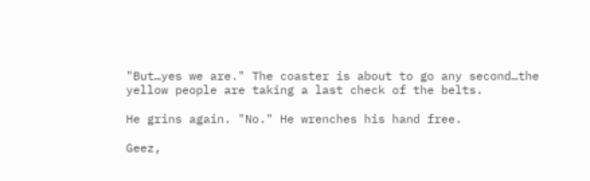"But…yes we are." The coaster is about to go any second…the yellow people are taking a last check of the belts.

He grins again. "No." He wrenches his hand free.

Geez,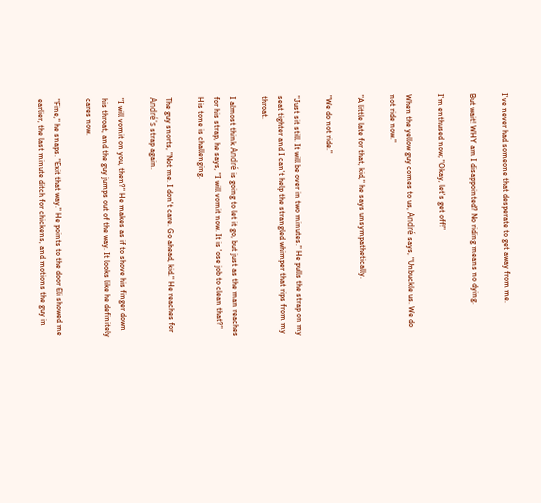I've never had someone that desperate to get away from me.

But wait! WHY am I disappointed? No riding means no dying.

I'm enthused now; "Okay, let's get off!"

When the yellow guy comes to us, André says, "Unbuckle us. We do not ride now."

"A little late for that, kid," he says unsympathetically.

"We do not ride."

"Just sit still. It will be over in two minutes." He pulls the strap on my seat tighter and I can't help the strangled whimper that rips from my throat.

I almost think André is going to let it go, but just as the man reaches for his strap, he says, "I will vomit now. It is 'ose job to clean that?" His tone is challenging.

The guy snorts, "Not me. I don't care. Go ahead, kid." He reaches for André's strap again.

"I will vomit on you, then?" He makes as if to shove his finger down his throat, and the guy jumps out of the way. It looks like he definitely cares now.

"Fine," he snaps. "Exit that way." He points to the door Eli showed me earlier, the last minute ditch for chickens, and motions the guy in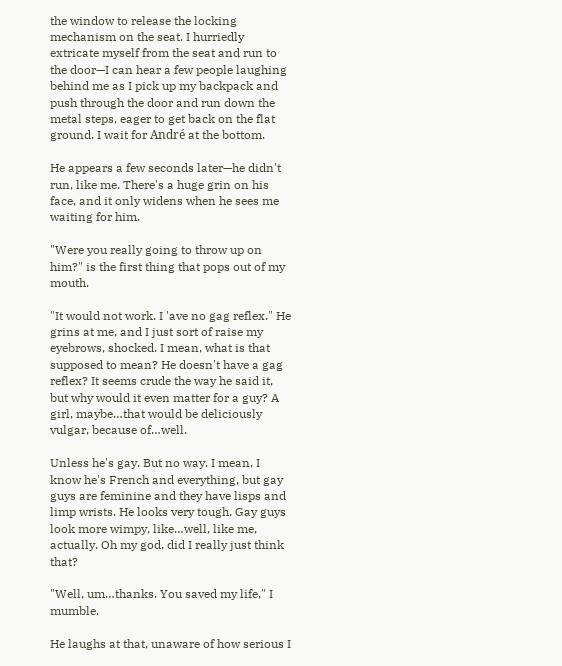the window to release the locking mechanism on the seat. I hurriedly extricate myself from the seat and run to the door—I can hear a few people laughing behind me as I pick up my backpack and push through the door and run down the metal steps, eager to get back on the flat ground. I wait for André at the bottom.

He appears a few seconds later—he didn't run, like me. There's a huge grin on his face, and it only widens when he sees me waiting for him.

"Were you really going to throw up on him?" is the first thing that pops out of my mouth.

"It would not work. I 'ave no gag reflex." He grins at me, and I just sort of raise my eyebrows, shocked. I mean, what is that supposed to mean? He doesn't have a gag reflex? It seems crude the way he said it, but why would it even matter for a guy? A girl, maybe…that would be deliciously vulgar, because of…well.

Unless he's gay. But no way. I mean, I know he's French and everything, but gay guys are feminine and they have lisps and limp wrists. He looks very tough. Gay guys look more wimpy, like…well, like me, actually. Oh my god, did I really just think that?

"Well, um…thanks. You saved my life," I mumble.

He laughs at that, unaware of how serious I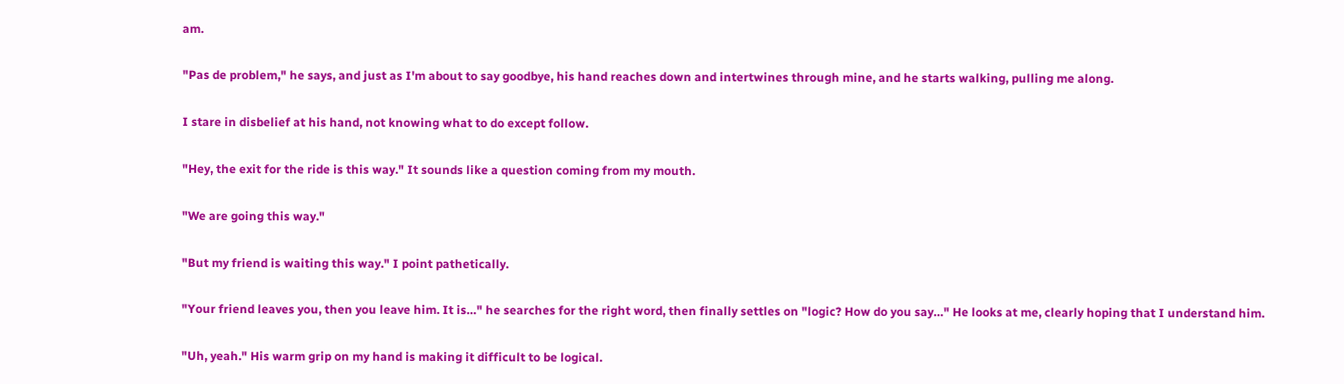am.

"Pas de problem," he says, and just as I'm about to say goodbye, his hand reaches down and intertwines through mine, and he starts walking, pulling me along.

I stare in disbelief at his hand, not knowing what to do except follow.

"Hey, the exit for the ride is this way." It sounds like a question coming from my mouth.

"We are going this way."

"But my friend is waiting this way." I point pathetically.

"Your friend leaves you, then you leave him. It is…" he searches for the right word, then finally settles on "logic? How do you say…" He looks at me, clearly hoping that I understand him.

"Uh, yeah." His warm grip on my hand is making it difficult to be logical.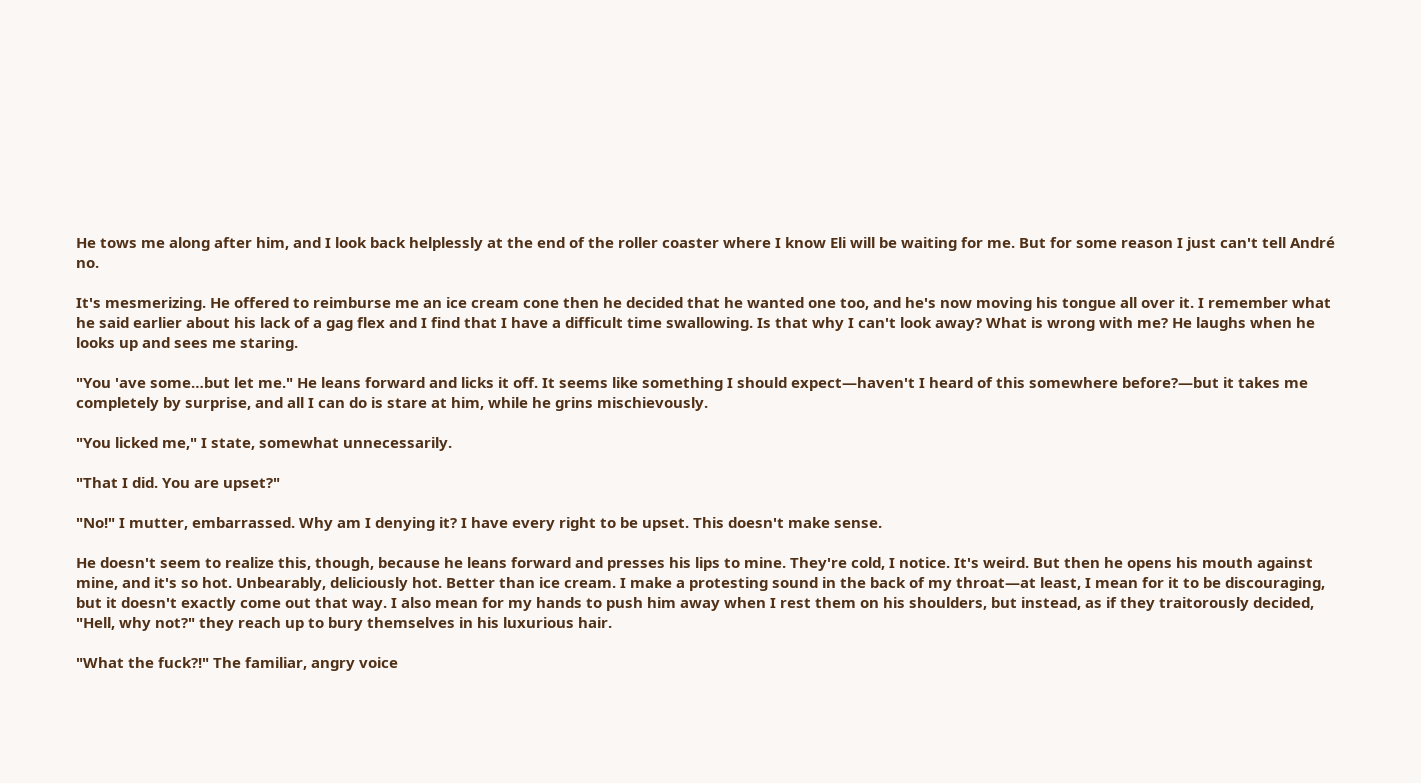He tows me along after him, and I look back helplessly at the end of the roller coaster where I know Eli will be waiting for me. But for some reason I just can't tell André no.

It's mesmerizing. He offered to reimburse me an ice cream cone then he decided that he wanted one too, and he's now moving his tongue all over it. I remember what he said earlier about his lack of a gag flex and I find that I have a difficult time swallowing. Is that why I can't look away? What is wrong with me? He laughs when he looks up and sees me staring.

"You 'ave some…but let me." He leans forward and licks it off. It seems like something I should expect—haven't I heard of this somewhere before?—but it takes me completely by surprise, and all I can do is stare at him, while he grins mischievously.

"You licked me," I state, somewhat unnecessarily.

"That I did. You are upset?"

"No!" I mutter, embarrassed. Why am I denying it? I have every right to be upset. This doesn't make sense.

He doesn't seem to realize this, though, because he leans forward and presses his lips to mine. They're cold, I notice. It's weird. But then he opens his mouth against mine, and it's so hot. Unbearably, deliciously hot. Better than ice cream. I make a protesting sound in the back of my throat—at least, I mean for it to be discouraging, but it doesn't exactly come out that way. I also mean for my hands to push him away when I rest them on his shoulders, but instead, as if they traitorously decided, "Hell, why not?" they reach up to bury themselves in his luxurious hair.

"What the fuck?!" The familiar, angry voice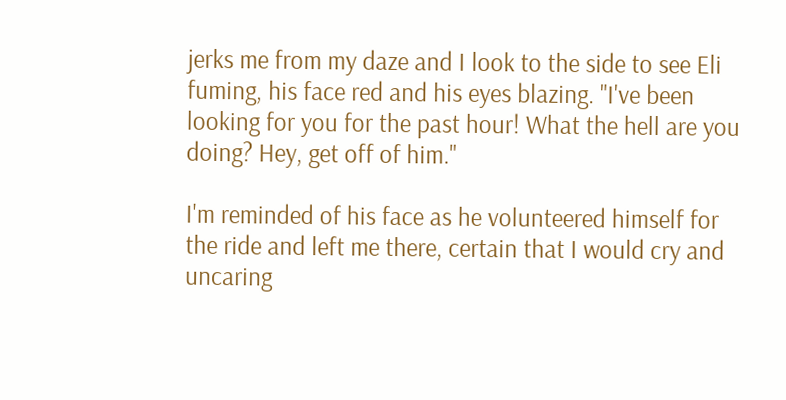jerks me from my daze and I look to the side to see Eli fuming, his face red and his eyes blazing. "I've been looking for you for the past hour! What the hell are you doing? Hey, get off of him."

I'm reminded of his face as he volunteered himself for the ride and left me there, certain that I would cry and uncaring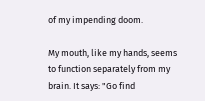of my impending doom.

My mouth, like my hands, seems to function separately from my brain. It says: "Go find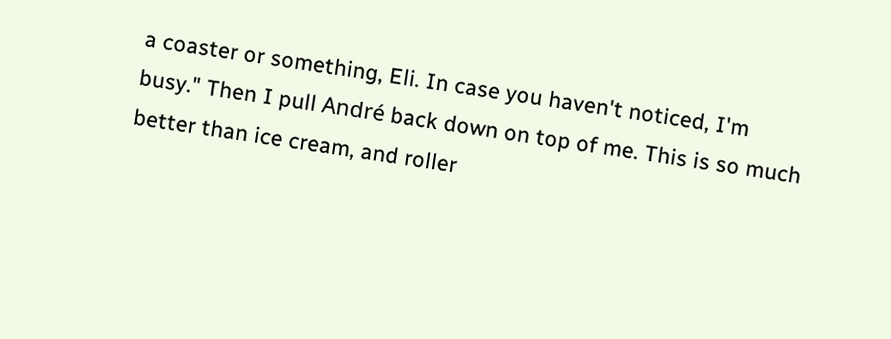a coaster or something, Eli. In case you haven't noticed, I'm busy." Then I pull André back down on top of me. This is so much better than ice cream, and roller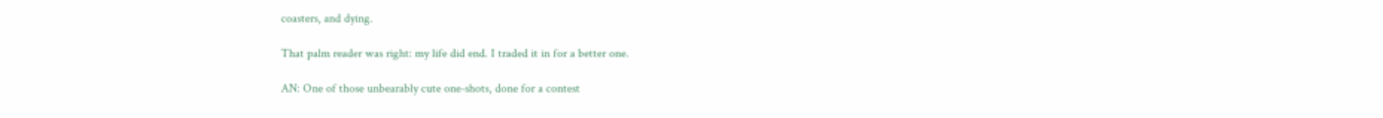coasters, and dying.

That palm reader was right: my life did end. I traded it in for a better one.

AN: One of those unbearably cute one-shots, done for a contest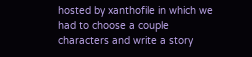hosted by xanthofile in which we had to choose a couple characters and write a story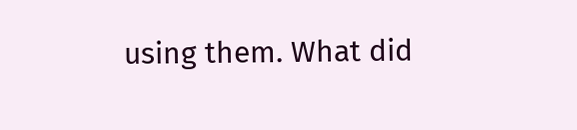using them. What did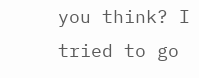you think? I tried to go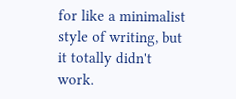for like a minimalist style of writing, but it totally didn't work.